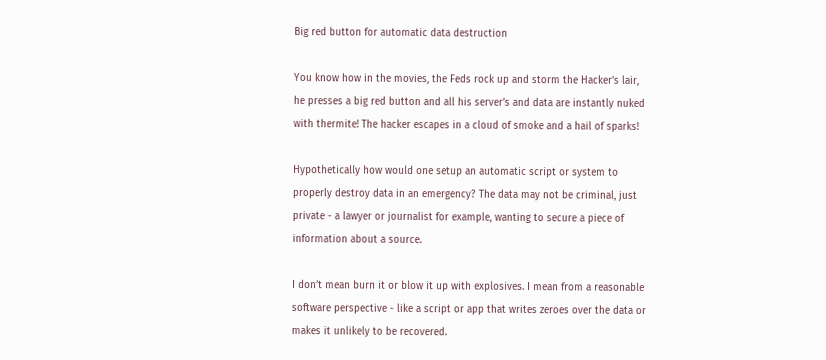Big red button for automatic data destruction

You know how in the movies, the Feds rock up and storm the Hacker’s lair, he presses a big red button and all his server’s and data are instantly nuked with thermite! The hacker escapes in a cloud of smoke and a hail of sparks!

Hypothetically how would one setup an automatic script or system to properly destroy data in an emergency? The data may not be criminal, just private - a lawyer or journalist for example, wanting to secure a piece of information about a source.

I don’t mean burn it or blow it up with explosives. I mean from a reasonable software perspective - like a script or app that writes zeroes over the data or makes it unlikely to be recovered.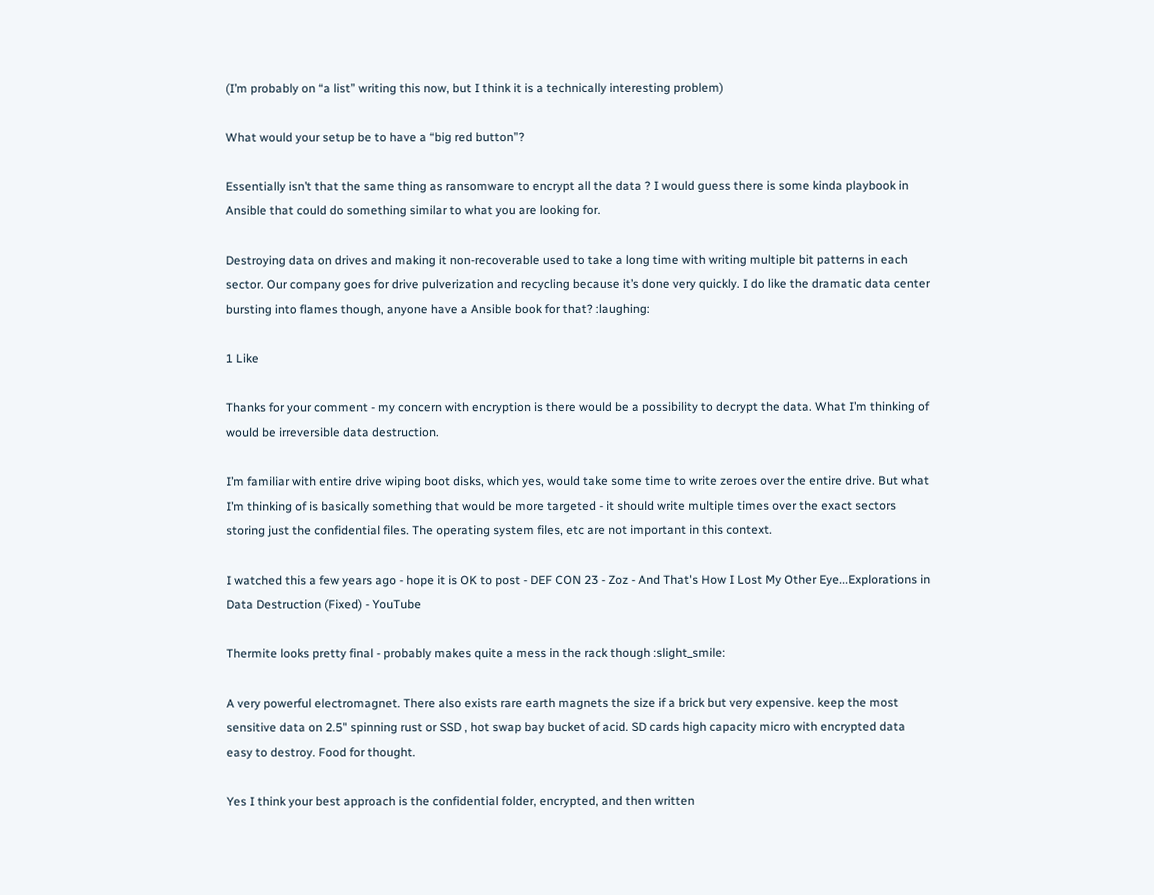(I’m probably on “a list” writing this now, but I think it is a technically interesting problem)

What would your setup be to have a “big red button”?

Essentially isn’t that the same thing as ransomware to encrypt all the data ? I would guess there is some kinda playbook in Ansible that could do something similar to what you are looking for.

Destroying data on drives and making it non-recoverable used to take a long time with writing multiple bit patterns in each sector. Our company goes for drive pulverization and recycling because it’s done very quickly. I do like the dramatic data center bursting into flames though, anyone have a Ansible book for that? :laughing:

1 Like

Thanks for your comment - my concern with encryption is there would be a possibility to decrypt the data. What I’m thinking of would be irreversible data destruction.

I’m familiar with entire drive wiping boot disks, which yes, would take some time to write zeroes over the entire drive. But what I’m thinking of is basically something that would be more targeted - it should write multiple times over the exact sectors storing just the confidential files. The operating system files, etc are not important in this context.

I watched this a few years ago - hope it is OK to post - DEF CON 23 - Zoz - And That's How I Lost My Other Eye...Explorations in Data Destruction (Fixed) - YouTube

Thermite looks pretty final - probably makes quite a mess in the rack though :slight_smile:

A very powerful electromagnet. There also exists rare earth magnets the size if a brick but very expensive. keep the most sensitive data on 2.5" spinning rust or SSD , hot swap bay bucket of acid. SD cards high capacity micro with encrypted data easy to destroy. Food for thought.

Yes I think your best approach is the confidential folder, encrypted, and then written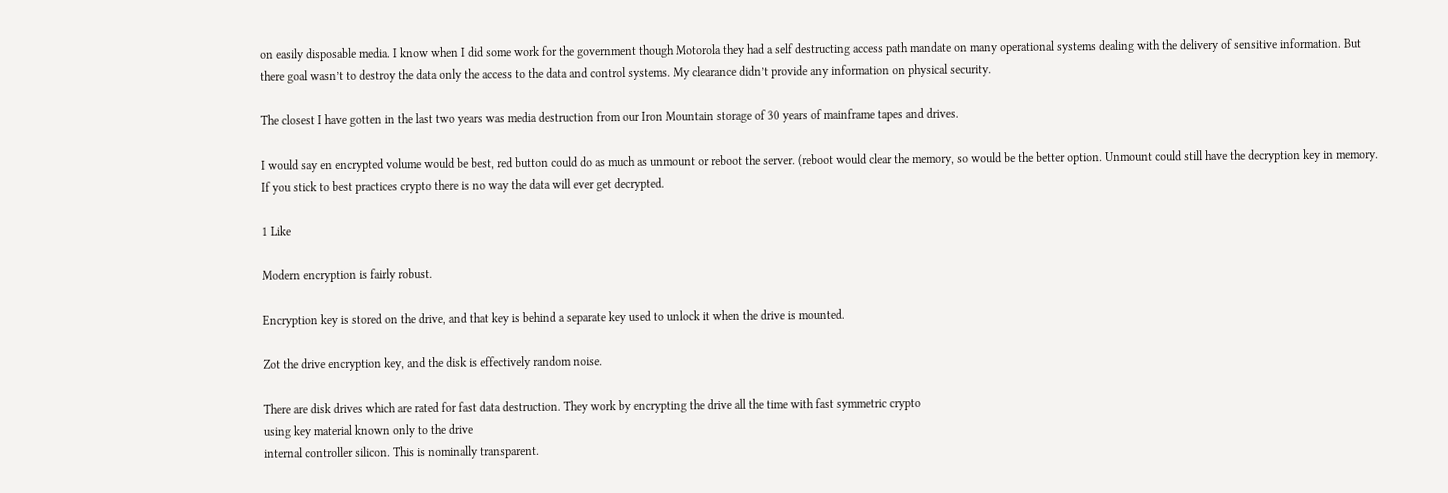on easily disposable media. I know when I did some work for the government though Motorola they had a self destructing access path mandate on many operational systems dealing with the delivery of sensitive information. But there goal wasn’t to destroy the data only the access to the data and control systems. My clearance didn’t provide any information on physical security.

The closest I have gotten in the last two years was media destruction from our Iron Mountain storage of 30 years of mainframe tapes and drives.

I would say en encrypted volume would be best, red button could do as much as unmount or reboot the server. (reboot would clear the memory, so would be the better option. Unmount could still have the decryption key in memory. If you stick to best practices crypto there is no way the data will ever get decrypted.

1 Like

Modern encryption is fairly robust.

Encryption key is stored on the drive, and that key is behind a separate key used to unlock it when the drive is mounted.

Zot the drive encryption key, and the disk is effectively random noise.

There are disk drives which are rated for fast data destruction. They work by encrypting the drive all the time with fast symmetric crypto
using key material known only to the drive
internal controller silicon. This is nominally transparent.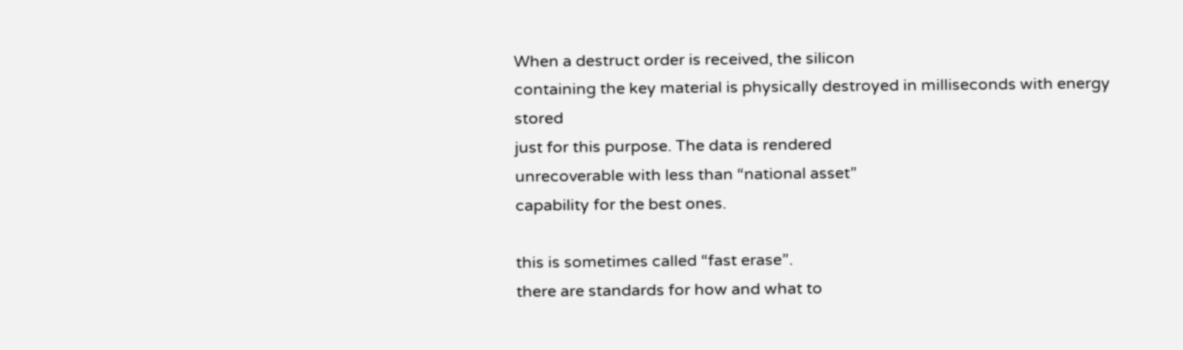When a destruct order is received, the silicon
containing the key material is physically destroyed in milliseconds with energy stored
just for this purpose. The data is rendered
unrecoverable with less than “national asset”
capability for the best ones.

this is sometimes called “fast erase”.
there are standards for how and what to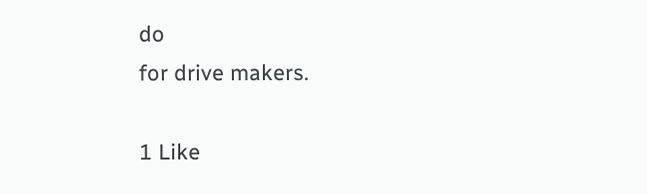do
for drive makers.

1 Like